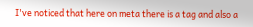I've noticed that here on meta there is a tag and also a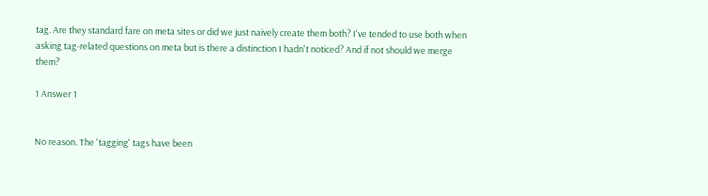tag. Are they standard fare on meta sites or did we just naively create them both? I've tended to use both when asking tag-related questions on meta but is there a distinction I hadn't noticed? And if not should we merge them?

1 Answer 1


No reason. The 'tagging' tags have been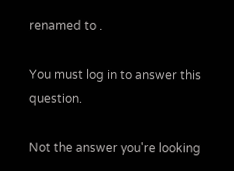renamed to .

You must log in to answer this question.

Not the answer you're looking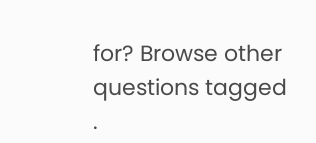for? Browse other questions tagged .